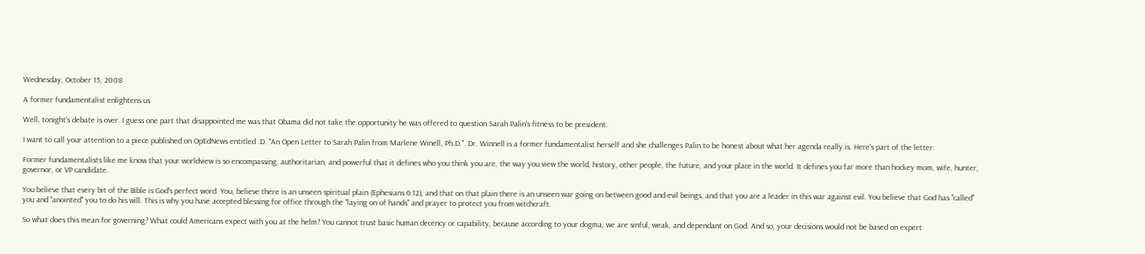Wednesday, October 15, 2008

A former fundamentalist enlightens us

Well, tonight's debate is over. I guess one part that disappointed me was that Obama did not take the opportunity he was offered to question Sarah Palin's fitness to be president.

I want to call your attention to a piece published on OpEdNews entitled .D. "An Open Letter to Sarah Palin from Marlene Winell, Ph.D.". Dr. Winnell is a former fundamentalist herself and she challenges Palin to be honest about what her agenda really is. Here's part of the letter:

Former fundamentalists like me know that your worldview is so encompassing, authoritarian, and powerful that it defines who you think you are, the way you view the world, history, other people, the future, and your place in the world. It defines you far more than hockey mom, wife, hunter, governor, or VP candidate.

You believe that every bit of the Bible is God's perfect word. You, believe there is an unseen spiritual plain (Ephesians 6:12), and that on that plain there is an unseen war going on between good and evil beings, and that you are a leader in this war against evil. You believe that God has "called" you and "anointed" you to do his will. This is why you have accepted blessing for office through the "laying on of hands" and prayer to protect you from witchcraft.

So what does this mean for governing? What could Americans expect with you at the helm? You cannot trust basic human decency or capability, because according to your dogma, we are sinful, weak, and dependant on God. And so, your decisions would not be based on expert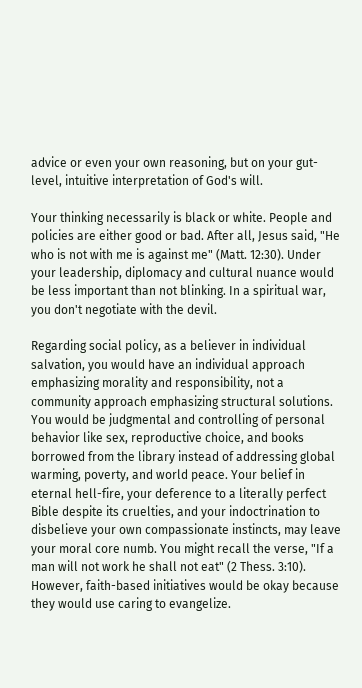advice or even your own reasoning, but on your gut-level, intuitive interpretation of God's will.

Your thinking necessarily is black or white. People and policies are either good or bad. After all, Jesus said, "He who is not with me is against me" (Matt. 12:30). Under your leadership, diplomacy and cultural nuance would be less important than not blinking. In a spiritual war, you don't negotiate with the devil.

Regarding social policy, as a believer in individual salvation, you would have an individual approach emphasizing morality and responsibility, not a community approach emphasizing structural solutions. You would be judgmental and controlling of personal behavior like sex, reproductive choice, and books borrowed from the library instead of addressing global warming, poverty, and world peace. Your belief in eternal hell-fire, your deference to a literally perfect Bible despite its cruelties, and your indoctrination to disbelieve your own compassionate instincts, may leave your moral core numb. You might recall the verse, "If a man will not work he shall not eat" (2 Thess. 3:10). However, faith-based initiatives would be okay because they would use caring to evangelize.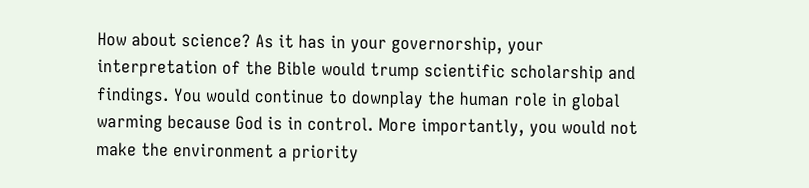How about science? As it has in your governorship, your interpretation of the Bible would trump scientific scholarship and findings. You would continue to downplay the human role in global warming because God is in control. More importantly, you would not make the environment a priority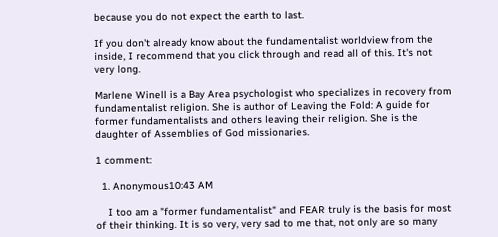because you do not expect the earth to last.

If you don't already know about the fundamentalist worldview from the inside, I recommend that you click through and read all of this. It's not very long.

Marlene Winell is a Bay Area psychologist who specializes in recovery from fundamentalist religion. She is author of Leaving the Fold: A guide for former fundamentalists and others leaving their religion. She is the daughter of Assemblies of God missionaries.

1 comment:

  1. Anonymous10:43 AM

    I too am a "former fundamentalist" and FEAR truly is the basis for most of their thinking. It is so very, very sad to me that, not only are so many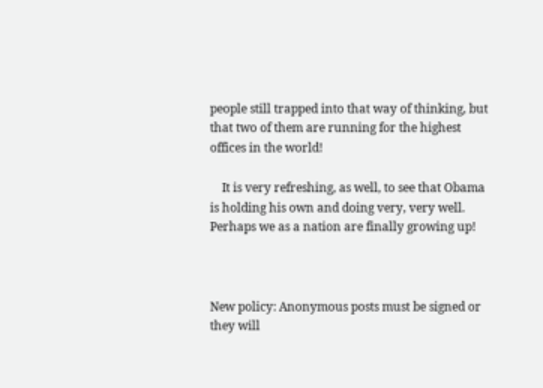people still trapped into that way of thinking, but that two of them are running for the highest offices in the world!

    It is very refreshing, as well, to see that Obama is holding his own and doing very, very well. Perhaps we as a nation are finally growing up!



New policy: Anonymous posts must be signed or they will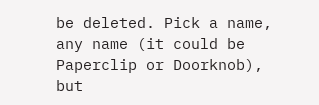be deleted. Pick a name, any name (it could be Paperclip or Doorknob), but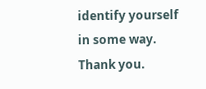identify yourself in some way. Thank you.